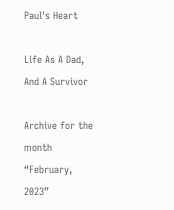Paul's Heart

Life As A Dad, And A Survivor

Archive for the month “February, 2023”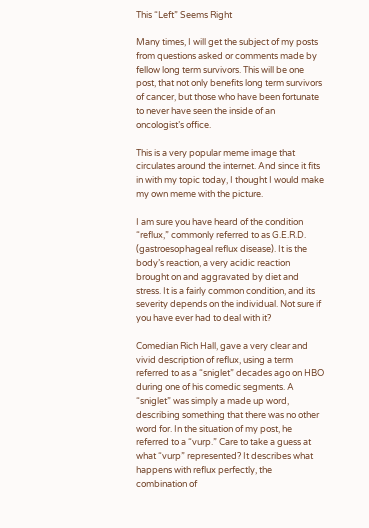This “Left” Seems Right

Many times, I will get the subject of my posts from questions asked or comments made by fellow long term survivors. This will be one post, that not only benefits long term survivors of cancer, but those who have been fortunate to never have seen the inside of an oncologist’s office.

This is a very popular meme image that circulates around the internet. And since it fits in with my topic today, I thought I would make my own meme with the picture.

I am sure you have heard of the condition “reflux,” commonly referred to as G.E.R.D. (gastroesophageal reflux disease). It is the body’s reaction, a very acidic reaction brought on and aggravated by diet and stress. It is a fairly common condition, and its severity depends on the individual. Not sure if you have ever had to deal with it?

Comedian Rich Hall, gave a very clear and vivid description of reflux, using a term referred to as a “sniglet” decades ago on HBO during one of his comedic segments. A “sniglet” was simply a made up word, describing something that there was no other word for. In the situation of my post, he referred to a “vurp.” Care to take a guess at what “vurp” represented? It describes what happens with reflux perfectly, the combination of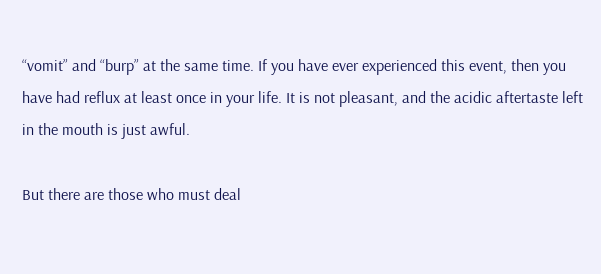“vomit” and “burp” at the same time. If you have ever experienced this event, then you have had reflux at least once in your life. It is not pleasant, and the acidic aftertaste left in the mouth is just awful.

But there are those who must deal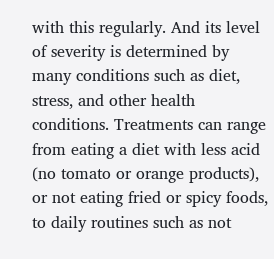with this regularly. And its level of severity is determined by many conditions such as diet, stress, and other health conditions. Treatments can range from eating a diet with less acid (no tomato or orange products), or not eating fried or spicy foods, to daily routines such as not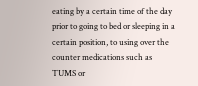eating by a certain time of the day prior to going to bed or sleeping in a certain position, to using over the counter medications such as TUMS or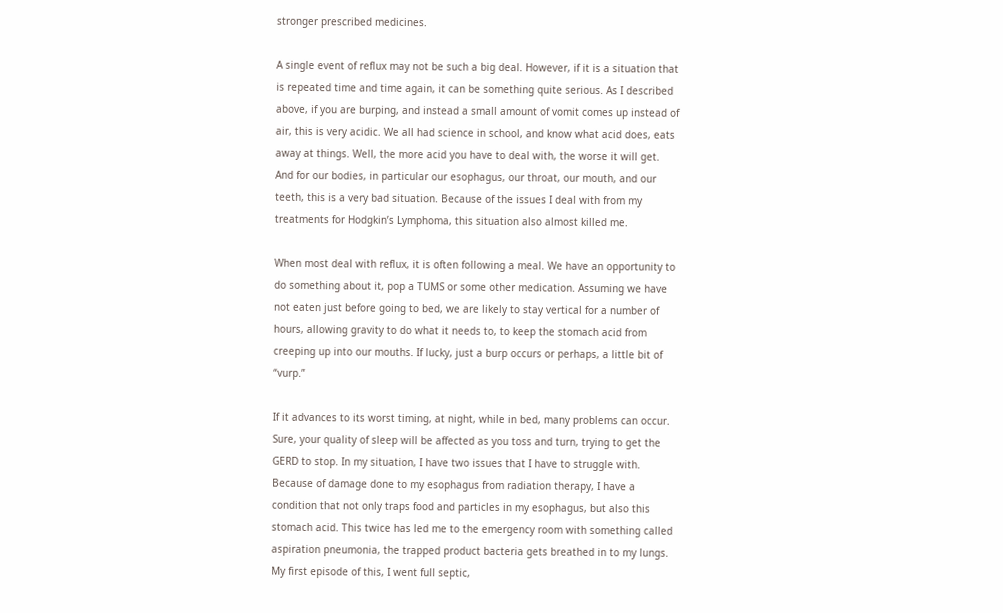stronger prescribed medicines.

A single event of reflux may not be such a big deal. However, if it is a situation that is repeated time and time again, it can be something quite serious. As I described above, if you are burping, and instead a small amount of vomit comes up instead of air, this is very acidic. We all had science in school, and know what acid does, eats away at things. Well, the more acid you have to deal with, the worse it will get. And for our bodies, in particular our esophagus, our throat, our mouth, and our teeth, this is a very bad situation. Because of the issues I deal with from my treatments for Hodgkin’s Lymphoma, this situation also almost killed me.

When most deal with reflux, it is often following a meal. We have an opportunity to do something about it, pop a TUMS or some other medication. Assuming we have not eaten just before going to bed, we are likely to stay vertical for a number of hours, allowing gravity to do what it needs to, to keep the stomach acid from creeping up into our mouths. If lucky, just a burp occurs or perhaps, a little bit of “vurp.”

If it advances to its worst timing, at night, while in bed, many problems can occur. Sure, your quality of sleep will be affected as you toss and turn, trying to get the GERD to stop. In my situation, I have two issues that I have to struggle with. Because of damage done to my esophagus from radiation therapy, I have a condition that not only traps food and particles in my esophagus, but also this stomach acid. This twice has led me to the emergency room with something called aspiration pneumonia, the trapped product bacteria gets breathed in to my lungs. My first episode of this, I went full septic,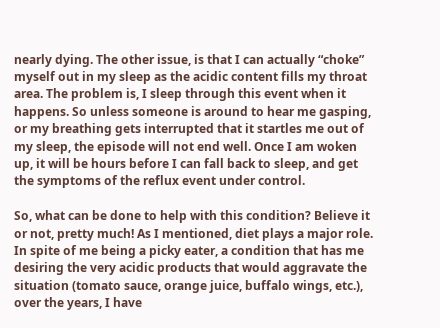nearly dying. The other issue, is that I can actually “choke” myself out in my sleep as the acidic content fills my throat area. The problem is, I sleep through this event when it happens. So unless someone is around to hear me gasping, or my breathing gets interrupted that it startles me out of my sleep, the episode will not end well. Once I am woken up, it will be hours before I can fall back to sleep, and get the symptoms of the reflux event under control.

So, what can be done to help with this condition? Believe it or not, pretty much! As I mentioned, diet plays a major role. In spite of me being a picky eater, a condition that has me desiring the very acidic products that would aggravate the situation (tomato sauce, orange juice, buffalo wings, etc.), over the years, I have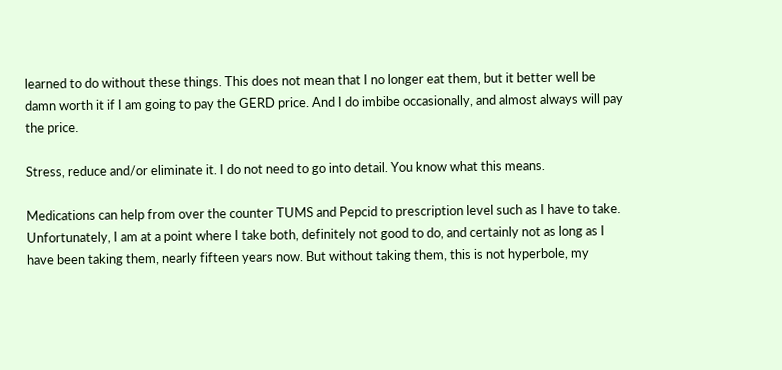learned to do without these things. This does not mean that I no longer eat them, but it better well be damn worth it if I am going to pay the GERD price. And I do imbibe occasionally, and almost always will pay the price.

Stress, reduce and/or eliminate it. I do not need to go into detail. You know what this means.

Medications can help from over the counter TUMS and Pepcid to prescription level such as I have to take. Unfortunately, I am at a point where I take both, definitely not good to do, and certainly not as long as I have been taking them, nearly fifteen years now. But without taking them, this is not hyperbole, my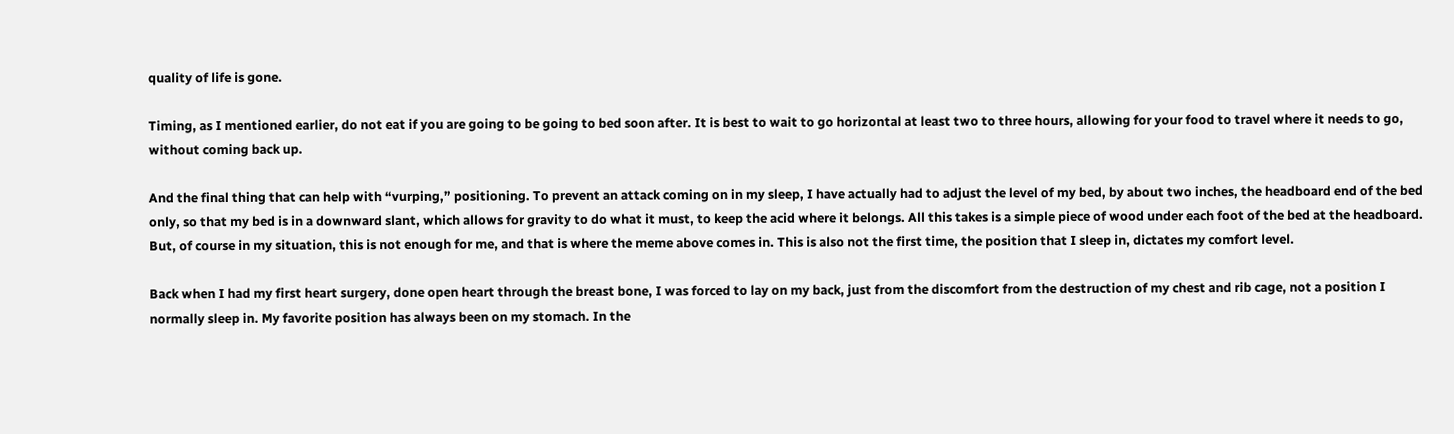quality of life is gone.

Timing, as I mentioned earlier, do not eat if you are going to be going to bed soon after. It is best to wait to go horizontal at least two to three hours, allowing for your food to travel where it needs to go, without coming back up.

And the final thing that can help with “vurping,” positioning. To prevent an attack coming on in my sleep, I have actually had to adjust the level of my bed, by about two inches, the headboard end of the bed only, so that my bed is in a downward slant, which allows for gravity to do what it must, to keep the acid where it belongs. All this takes is a simple piece of wood under each foot of the bed at the headboard. But, of course in my situation, this is not enough for me, and that is where the meme above comes in. This is also not the first time, the position that I sleep in, dictates my comfort level.

Back when I had my first heart surgery, done open heart through the breast bone, I was forced to lay on my back, just from the discomfort from the destruction of my chest and rib cage, not a position I normally sleep in. My favorite position has always been on my stomach. In the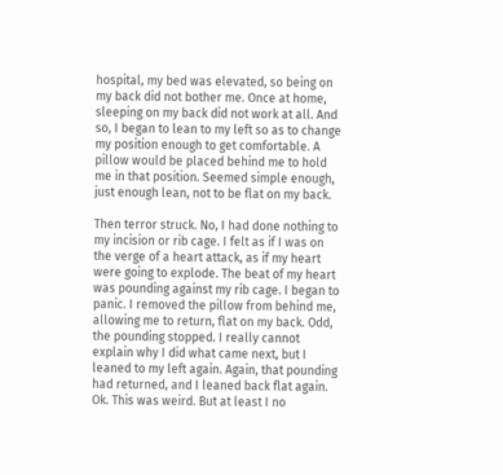hospital, my bed was elevated, so being on my back did not bother me. Once at home, sleeping on my back did not work at all. And so, I began to lean to my left so as to change my position enough to get comfortable. A pillow would be placed behind me to hold me in that position. Seemed simple enough, just enough lean, not to be flat on my back.

Then terror struck. No, I had done nothing to my incision or rib cage. I felt as if I was on the verge of a heart attack, as if my heart were going to explode. The beat of my heart was pounding against my rib cage. I began to panic. I removed the pillow from behind me, allowing me to return, flat on my back. Odd, the pounding stopped. I really cannot explain why I did what came next, but I leaned to my left again. Again, that pounding had returned, and I leaned back flat again. Ok. This was weird. But at least I no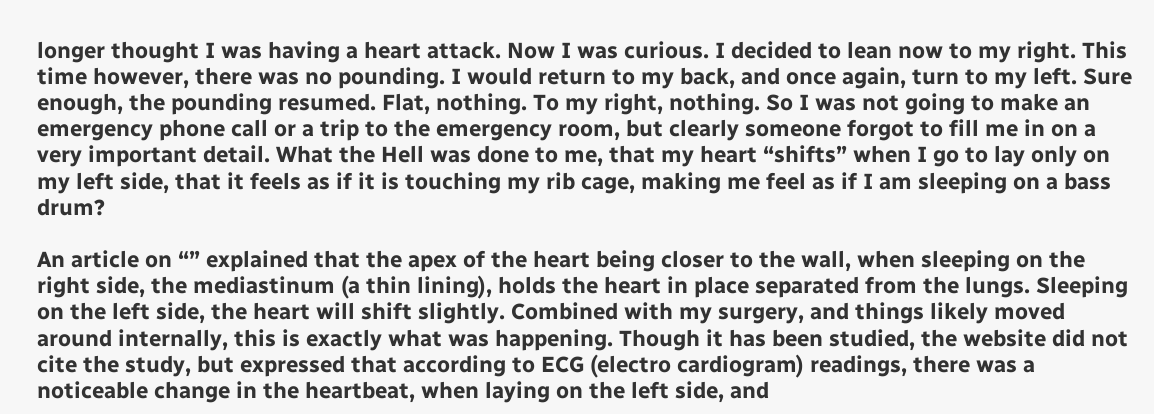longer thought I was having a heart attack. Now I was curious. I decided to lean now to my right. This time however, there was no pounding. I would return to my back, and once again, turn to my left. Sure enough, the pounding resumed. Flat, nothing. To my right, nothing. So I was not going to make an emergency phone call or a trip to the emergency room, but clearly someone forgot to fill me in on a very important detail. What the Hell was done to me, that my heart “shifts” when I go to lay only on my left side, that it feels as if it is touching my rib cage, making me feel as if I am sleeping on a bass drum?

An article on “” explained that the apex of the heart being closer to the wall, when sleeping on the right side, the mediastinum (a thin lining), holds the heart in place separated from the lungs. Sleeping on the left side, the heart will shift slightly. Combined with my surgery, and things likely moved around internally, this is exactly what was happening. Though it has been studied, the website did not cite the study, but expressed that according to ECG (electro cardiogram) readings, there was a noticeable change in the heartbeat, when laying on the left side, and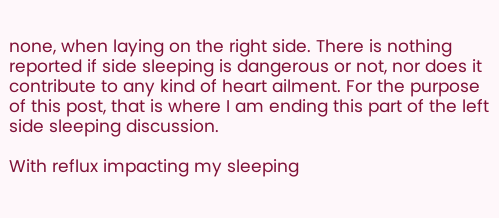none, when laying on the right side. There is nothing reported if side sleeping is dangerous or not, nor does it contribute to any kind of heart ailment. For the purpose of this post, that is where I am ending this part of the left side sleeping discussion.

With reflux impacting my sleeping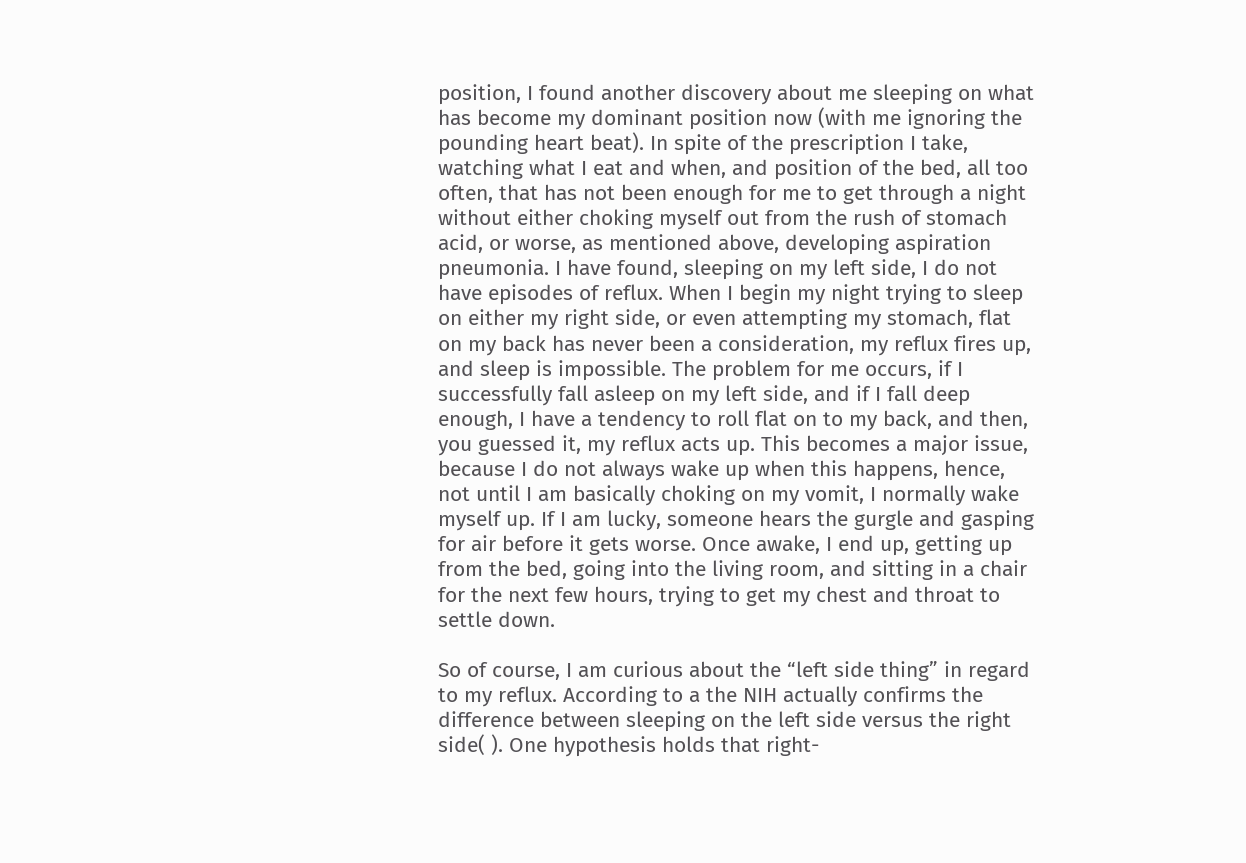position, I found another discovery about me sleeping on what has become my dominant position now (with me ignoring the pounding heart beat). In spite of the prescription I take, watching what I eat and when, and position of the bed, all too often, that has not been enough for me to get through a night without either choking myself out from the rush of stomach acid, or worse, as mentioned above, developing aspiration pneumonia. I have found, sleeping on my left side, I do not have episodes of reflux. When I begin my night trying to sleep on either my right side, or even attempting my stomach, flat on my back has never been a consideration, my reflux fires up, and sleep is impossible. The problem for me occurs, if I successfully fall asleep on my left side, and if I fall deep enough, I have a tendency to roll flat on to my back, and then, you guessed it, my reflux acts up. This becomes a major issue, because I do not always wake up when this happens, hence, not until I am basically choking on my vomit, I normally wake myself up. If I am lucky, someone hears the gurgle and gasping for air before it gets worse. Once awake, I end up, getting up from the bed, going into the living room, and sitting in a chair for the next few hours, trying to get my chest and throat to settle down.

So of course, I am curious about the “left side thing” in regard to my reflux. According to a the NIH actually confirms the difference between sleeping on the left side versus the right side( ). One hypothesis holds that right-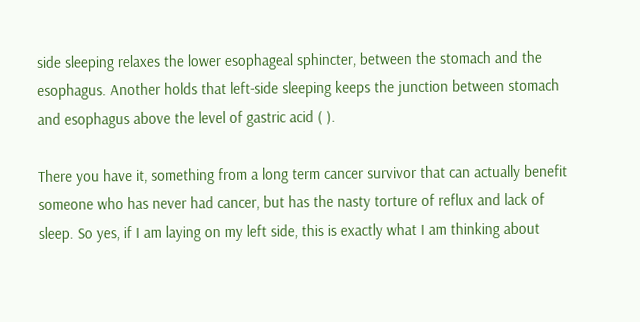side sleeping relaxes the lower esophageal sphincter, between the stomach and the esophagus. Another holds that left-side sleeping keeps the junction between stomach and esophagus above the level of gastric acid ( ).

There you have it, something from a long term cancer survivor that can actually benefit someone who has never had cancer, but has the nasty torture of reflux and lack of sleep. So yes, if I am laying on my left side, this is exactly what I am thinking about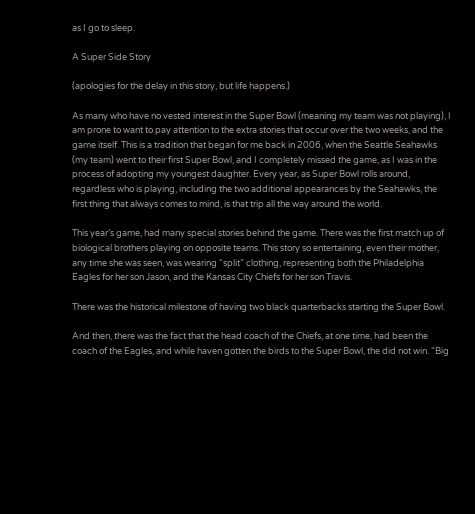as I go to sleep.

A Super Side Story

(apologies for the delay in this story, but life happens.)

As many who have no vested interest in the Super Bowl (meaning my team was not playing), I am prone to want to pay attention to the extra stories that occur over the two weeks, and the game itself. This is a tradition that began for me back in 2006, when the Seattle Seahawks (my team) went to their first Super Bowl, and I completely missed the game, as I was in the process of adopting my youngest daughter. Every year, as Super Bowl rolls around, regardless who is playing, including the two additional appearances by the Seahawks, the first thing that always comes to mind, is that trip all the way around the world.

This year’s game, had many special stories behind the game. There was the first match up of biological brothers playing on opposite teams. This story so entertaining, even their mother, any time she was seen, was wearing “split” clothing, representing both the Philadelphia Eagles for her son Jason, and the Kansas City Chiefs for her son Travis.

There was the historical milestone of having two black quarterbacks starting the Super Bowl.

And then, there was the fact that the head coach of the Chiefs, at one time, had been the coach of the Eagles, and while haven gotten the birds to the Super Bowl, the did not win. “Big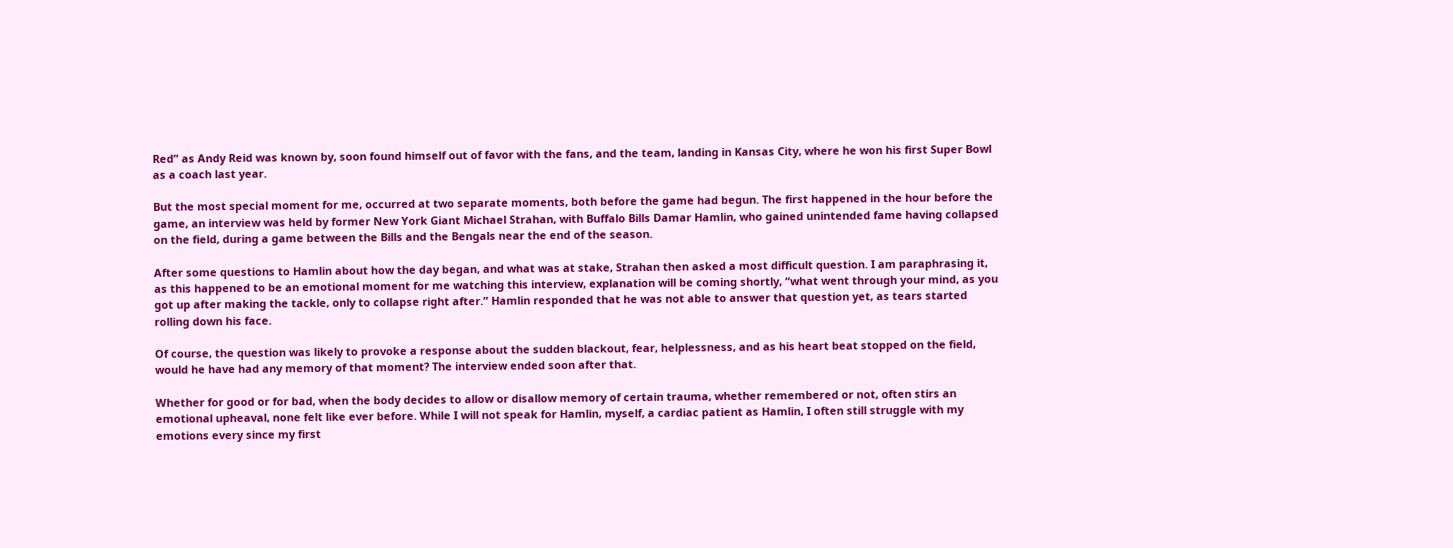Red” as Andy Reid was known by, soon found himself out of favor with the fans, and the team, landing in Kansas City, where he won his first Super Bowl as a coach last year.

But the most special moment for me, occurred at two separate moments, both before the game had begun. The first happened in the hour before the game, an interview was held by former New York Giant Michael Strahan, with Buffalo Bills Damar Hamlin, who gained unintended fame having collapsed on the field, during a game between the Bills and the Bengals near the end of the season.

After some questions to Hamlin about how the day began, and what was at stake, Strahan then asked a most difficult question. I am paraphrasing it, as this happened to be an emotional moment for me watching this interview, explanation will be coming shortly, “what went through your mind, as you got up after making the tackle, only to collapse right after.” Hamlin responded that he was not able to answer that question yet, as tears started rolling down his face.

Of course, the question was likely to provoke a response about the sudden blackout, fear, helplessness, and as his heart beat stopped on the field, would he have had any memory of that moment? The interview ended soon after that.

Whether for good or for bad, when the body decides to allow or disallow memory of certain trauma, whether remembered or not, often stirs an emotional upheaval, none felt like ever before. While I will not speak for Hamlin, myself, a cardiac patient as Hamlin, I often still struggle with my emotions every since my first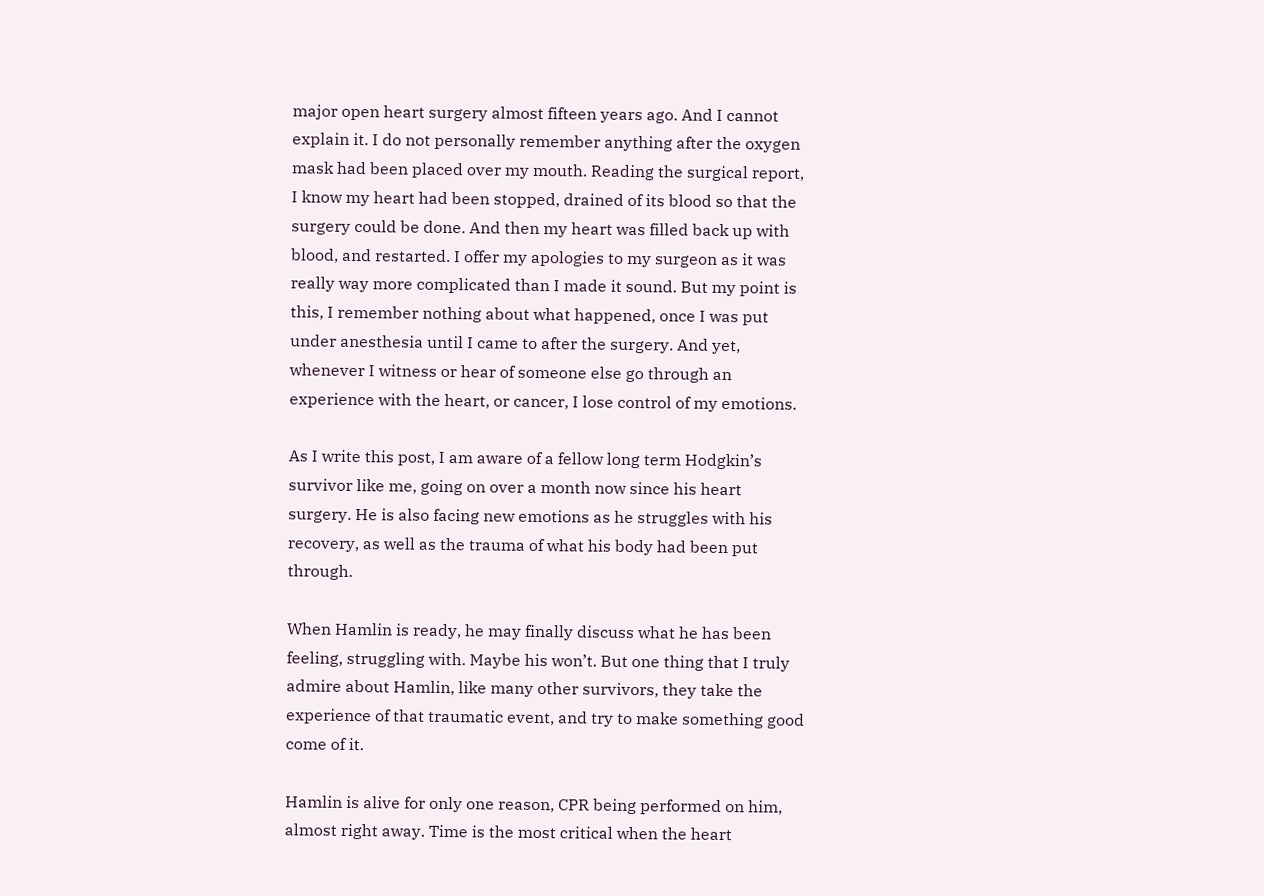major open heart surgery almost fifteen years ago. And I cannot explain it. I do not personally remember anything after the oxygen mask had been placed over my mouth. Reading the surgical report, I know my heart had been stopped, drained of its blood so that the surgery could be done. And then my heart was filled back up with blood, and restarted. I offer my apologies to my surgeon as it was really way more complicated than I made it sound. But my point is this, I remember nothing about what happened, once I was put under anesthesia until I came to after the surgery. And yet, whenever I witness or hear of someone else go through an experience with the heart, or cancer, I lose control of my emotions.

As I write this post, I am aware of a fellow long term Hodgkin’s survivor like me, going on over a month now since his heart surgery. He is also facing new emotions as he struggles with his recovery, as well as the trauma of what his body had been put through.

When Hamlin is ready, he may finally discuss what he has been feeling, struggling with. Maybe his won’t. But one thing that I truly admire about Hamlin, like many other survivors, they take the experience of that traumatic event, and try to make something good come of it.

Hamlin is alive for only one reason, CPR being performed on him, almost right away. Time is the most critical when the heart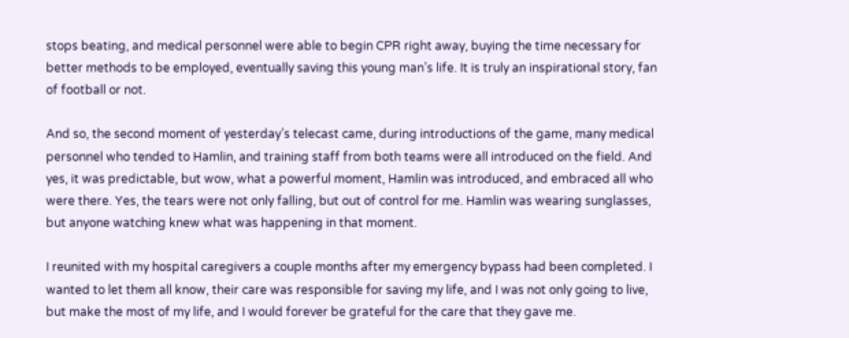stops beating, and medical personnel were able to begin CPR right away, buying the time necessary for better methods to be employed, eventually saving this young man’s life. It is truly an inspirational story, fan of football or not.

And so, the second moment of yesterday’s telecast came, during introductions of the game, many medical personnel who tended to Hamlin, and training staff from both teams were all introduced on the field. And yes, it was predictable, but wow, what a powerful moment, Hamlin was introduced, and embraced all who were there. Yes, the tears were not only falling, but out of control for me. Hamlin was wearing sunglasses, but anyone watching knew what was happening in that moment.

I reunited with my hospital caregivers a couple months after my emergency bypass had been completed. I wanted to let them all know, their care was responsible for saving my life, and I was not only going to live, but make the most of my life, and I would forever be grateful for the care that they gave me.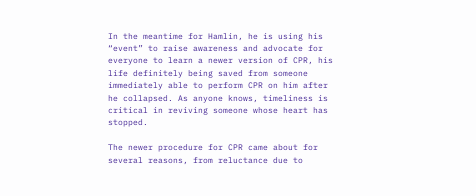In the meantime for Hamlin, he is using his “event” to raise awareness and advocate for everyone to learn a newer version of CPR, his life definitely being saved from someone immediately able to perform CPR on him after he collapsed. As anyone knows, timeliness is critical in reviving someone whose heart has stopped.

The newer procedure for CPR came about for several reasons, from reluctance due to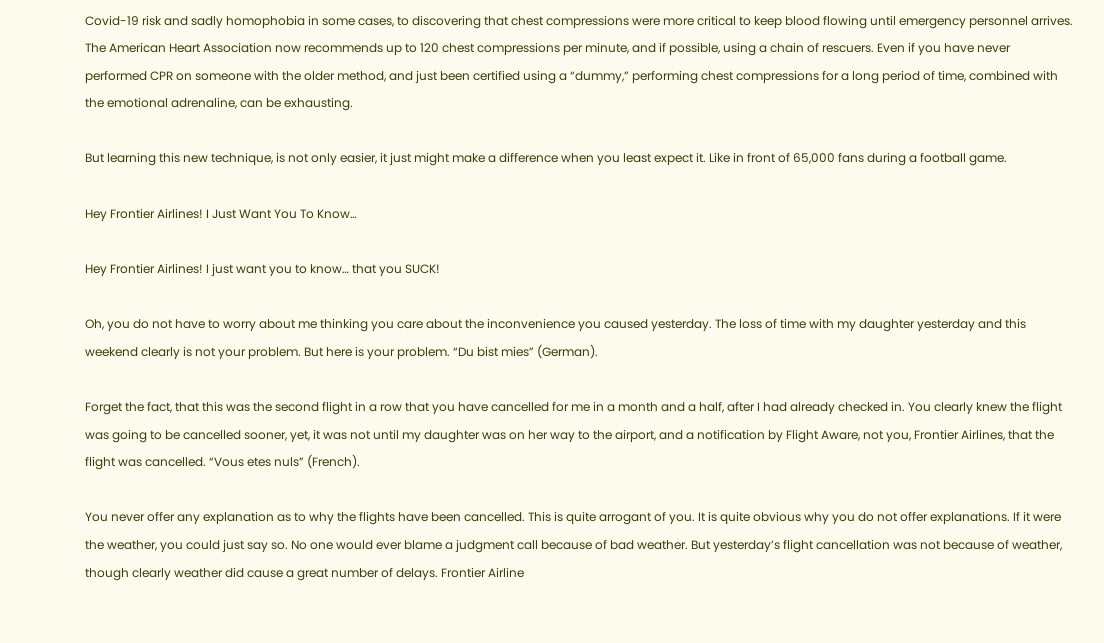Covid-19 risk and sadly homophobia in some cases, to discovering that chest compressions were more critical to keep blood flowing until emergency personnel arrives. The American Heart Association now recommends up to 120 chest compressions per minute, and if possible, using a chain of rescuers. Even if you have never performed CPR on someone with the older method, and just been certified using a “dummy,” performing chest compressions for a long period of time, combined with the emotional adrenaline, can be exhausting.

But learning this new technique, is not only easier, it just might make a difference when you least expect it. Like in front of 65,000 fans during a football game.

Hey Frontier Airlines! I Just Want You To Know…

Hey Frontier Airlines! I just want you to know… that you SUCK!

Oh, you do not have to worry about me thinking you care about the inconvenience you caused yesterday. The loss of time with my daughter yesterday and this weekend clearly is not your problem. But here is your problem. “Du bist mies” (German).

Forget the fact, that this was the second flight in a row that you have cancelled for me in a month and a half, after I had already checked in. You clearly knew the flight was going to be cancelled sooner, yet, it was not until my daughter was on her way to the airport, and a notification by Flight Aware, not you, Frontier Airlines, that the flight was cancelled. “Vous etes nuls” (French).

You never offer any explanation as to why the flights have been cancelled. This is quite arrogant of you. It is quite obvious why you do not offer explanations. If it were the weather, you could just say so. No one would ever blame a judgment call because of bad weather. But yesterday’s flight cancellation was not because of weather, though clearly weather did cause a great number of delays. Frontier Airline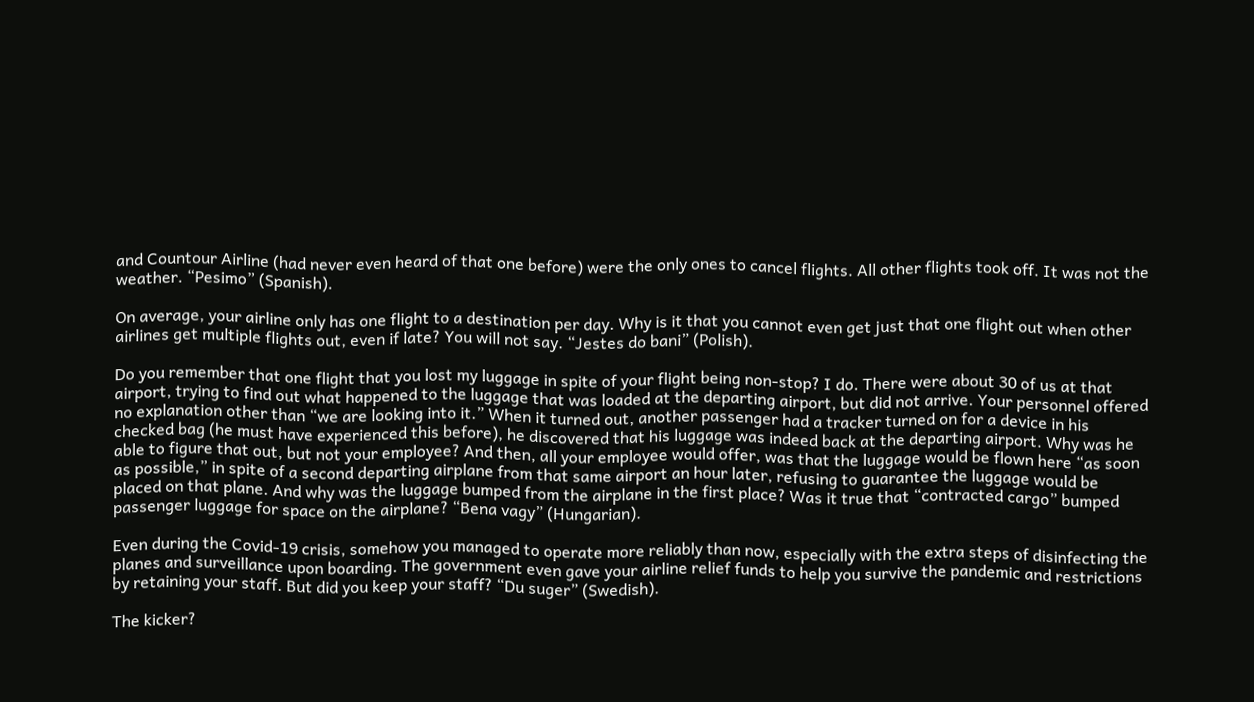and Countour Airline (had never even heard of that one before) were the only ones to cancel flights. All other flights took off. It was not the weather. “Pesimo” (Spanish).

On average, your airline only has one flight to a destination per day. Why is it that you cannot even get just that one flight out when other airlines get multiple flights out, even if late? You will not say. “Jestes do bani” (Polish).

Do you remember that one flight that you lost my luggage in spite of your flight being non-stop? I do. There were about 30 of us at that airport, trying to find out what happened to the luggage that was loaded at the departing airport, but did not arrive. Your personnel offered no explanation other than “we are looking into it.” When it turned out, another passenger had a tracker turned on for a device in his checked bag (he must have experienced this before), he discovered that his luggage was indeed back at the departing airport. Why was he able to figure that out, but not your employee? And then, all your employee would offer, was that the luggage would be flown here “as soon as possible,” in spite of a second departing airplane from that same airport an hour later, refusing to guarantee the luggage would be placed on that plane. And why was the luggage bumped from the airplane in the first place? Was it true that “contracted cargo” bumped passenger luggage for space on the airplane? “Bena vagy” (Hungarian).

Even during the Covid-19 crisis, somehow you managed to operate more reliably than now, especially with the extra steps of disinfecting the planes and surveillance upon boarding. The government even gave your airline relief funds to help you survive the pandemic and restrictions by retaining your staff. But did you keep your staff? “Du suger” (Swedish).

The kicker?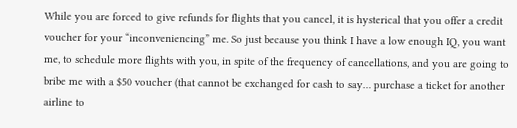While you are forced to give refunds for flights that you cancel, it is hysterical that you offer a credit voucher for your “inconveniencing” me. So just because you think I have a low enough IQ, you want me, to schedule more flights with you, in spite of the frequency of cancellations, and you are going to bribe me with a $50 voucher (that cannot be exchanged for cash to say… purchase a ticket for another airline to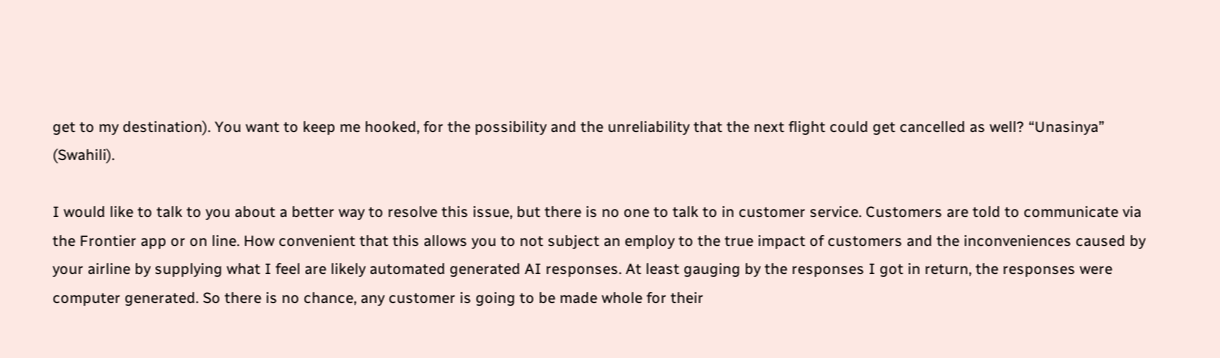get to my destination). You want to keep me hooked, for the possibility and the unreliability that the next flight could get cancelled as well? “Unasinya” (Swahili).

I would like to talk to you about a better way to resolve this issue, but there is no one to talk to in customer service. Customers are told to communicate via the Frontier app or on line. How convenient that this allows you to not subject an employ to the true impact of customers and the inconveniences caused by your airline by supplying what I feel are likely automated generated AI responses. At least gauging by the responses I got in return, the responses were computer generated. So there is no chance, any customer is going to be made whole for their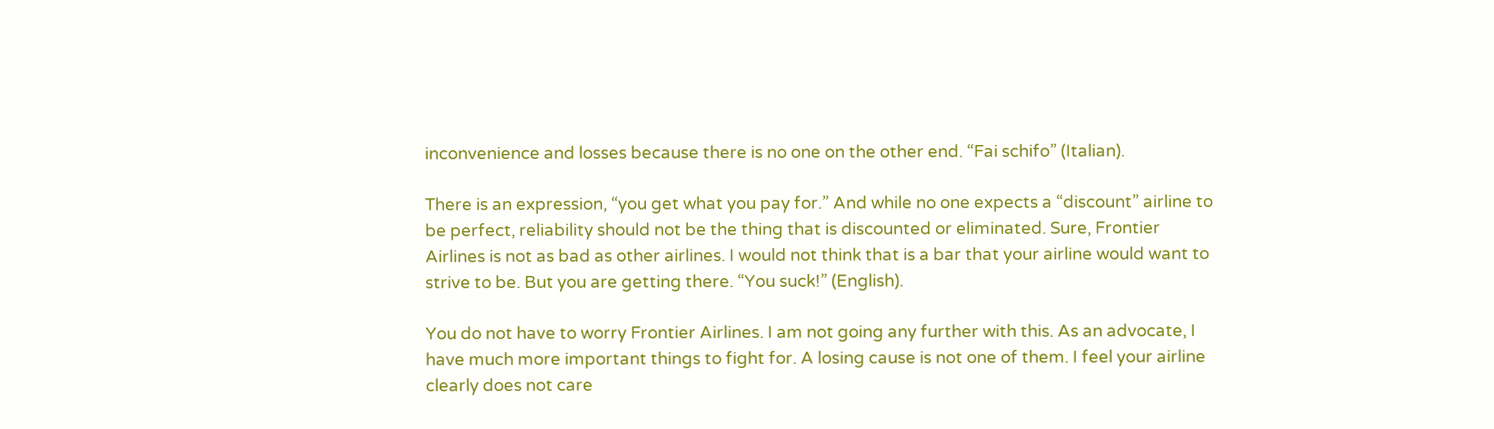inconvenience and losses because there is no one on the other end. “Fai schifo” (Italian).

There is an expression, “you get what you pay for.” And while no one expects a “discount” airline to be perfect, reliability should not be the thing that is discounted or eliminated. Sure, Frontier Airlines is not as bad as other airlines. I would not think that is a bar that your airline would want to strive to be. But you are getting there. “You suck!” (English).

You do not have to worry Frontier Airlines. I am not going any further with this. As an advocate, I have much more important things to fight for. A losing cause is not one of them. I feel your airline clearly does not care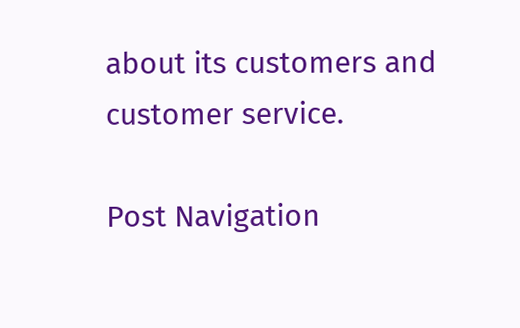about its customers and customer service.

Post Navigation